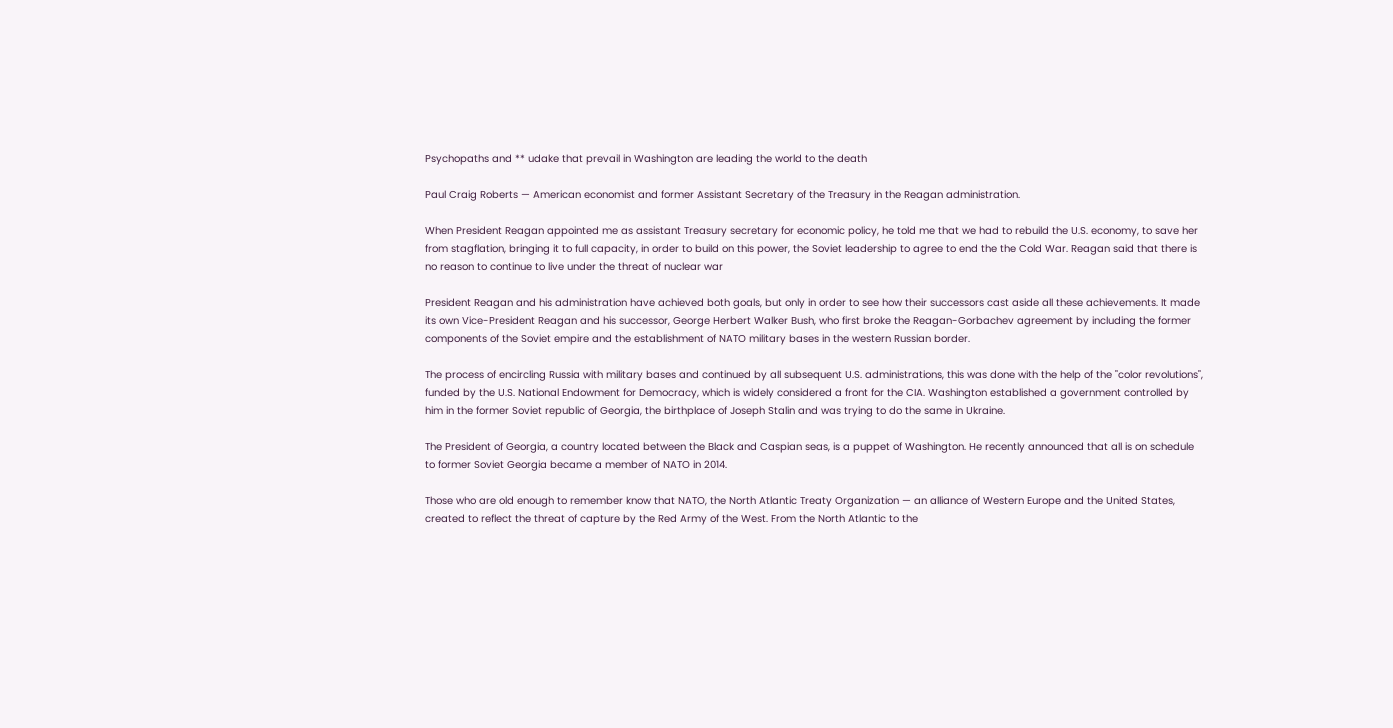Psychopaths and ** udake that prevail in Washington are leading the world to the death

Paul Craig Roberts — American economist and former Assistant Secretary of the Treasury in the Reagan administration.

When President Reagan appointed me as assistant Treasury secretary for economic policy, he told me that we had to rebuild the U.S. economy, to save her from stagflation, bringing it to full capacity, in order to build on this power, the Soviet leadership to agree to end the the Cold War. Reagan said that there is no reason to continue to live under the threat of nuclear war

President Reagan and his administration have achieved both goals, but only in order to see how their successors cast aside all these achievements. It made its own Vice-President Reagan and his successor, George Herbert Walker Bush, who first broke the Reagan-Gorbachev agreement by including the former components of the Soviet empire and the establishment of NATO military bases in the western Russian border.

The process of encircling Russia with military bases and continued by all subsequent U.S. administrations, this was done with the help of the "color revolutions", funded by the U.S. National Endowment for Democracy, which is widely considered a front for the CIA. Washington established a government controlled by him in the former Soviet republic of Georgia, the birthplace of Joseph Stalin and was trying to do the same in Ukraine.

The President of Georgia, a country located between the Black and Caspian seas, is a puppet of Washington. He recently announced that all is on schedule to former Soviet Georgia became a member of NATO in 2014.

Those who are old enough to remember know that NATO, the North Atlantic Treaty Organization — an alliance of Western Europe and the United States, created to reflect the threat of capture by the Red Army of the West. From the North Atlantic to the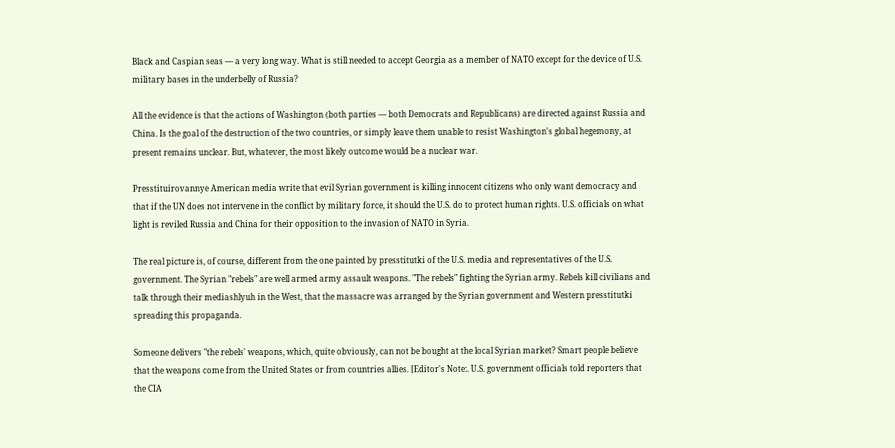Black and Caspian seas — a very long way. What is still needed to accept Georgia as a member of NATO except for the device of U.S. military bases in the underbelly of Russia?

All the evidence is that the actions of Washington (both parties — both Democrats and Republicans) are directed against Russia and China. Is the goal of the destruction of the two countries, or simply leave them unable to resist Washington's global hegemony, at present remains unclear. But, whatever, the most likely outcome would be a nuclear war.

Presstituirovannye American media write that evil Syrian government is killing innocent citizens who only want democracy and that if the UN does not intervene in the conflict by military force, it should the U.S. do to protect human rights. U.S. officials on what light is reviled Russia and China for their opposition to the invasion of NATO in Syria.

The real picture is, of course, different from the one painted by presstitutki of the U.S. media and representatives of the U.S. government. The Syrian "rebels" are well armed army assault weapons. "The rebels" fighting the Syrian army. Rebels kill civilians and talk through their mediashlyuh in the West, that the massacre was arranged by the Syrian government and Western presstitutki spreading this propaganda.

Someone delivers "the rebels' weapons, which, quite obviously, can not be bought at the local Syrian market? Smart people believe that the weapons come from the United States or from countries allies. [Editor's Note:. U.S. government officials told reporters that the CIA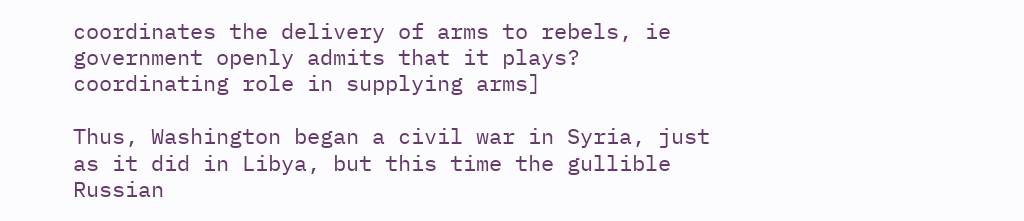coordinates the delivery of arms to rebels, ie government openly admits that it plays? coordinating role in supplying arms]

Thus, Washington began a civil war in Syria, just as it did in Libya, but this time the gullible Russian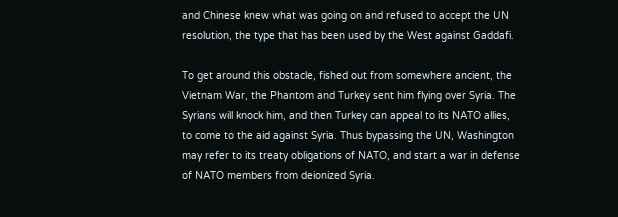and Chinese knew what was going on and refused to accept the UN resolution, the type that has been used by the West against Gaddafi.

To get around this obstacle, fished out from somewhere ancient, the Vietnam War, the Phantom and Turkey sent him flying over Syria. The Syrians will knock him, and then Turkey can appeal to its NATO allies, to come to the aid against Syria. Thus bypassing the UN, Washington may refer to its treaty obligations of NATO, and start a war in defense of NATO members from deionized Syria.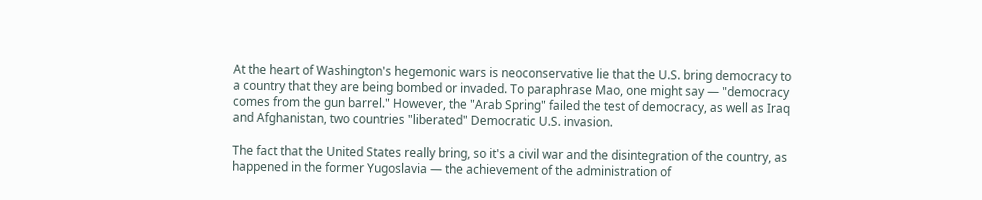At the heart of Washington's hegemonic wars is neoconservative lie that the U.S. bring democracy to a country that they are being bombed or invaded. To paraphrase Mao, one might say — "democracy comes from the gun barrel." However, the "Arab Spring" failed the test of democracy, as well as Iraq and Afghanistan, two countries "liberated" Democratic U.S. invasion.

The fact that the United States really bring, so it's a civil war and the disintegration of the country, as happened in the former Yugoslavia — the achievement of the administration of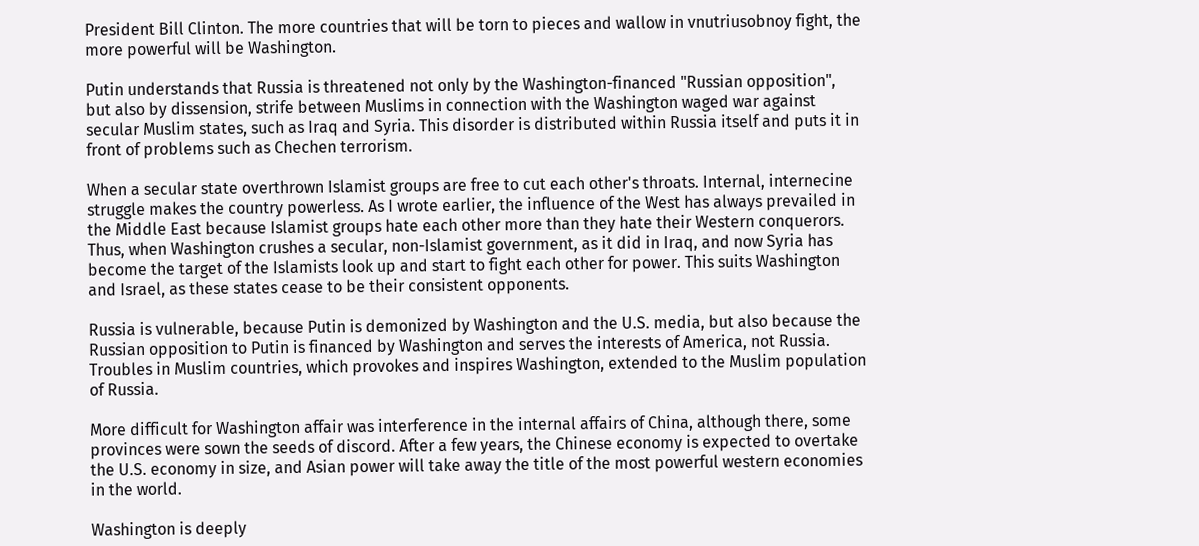President Bill Clinton. The more countries that will be torn to pieces and wallow in vnutriusobnoy fight, the more powerful will be Washington.

Putin understands that Russia is threatened not only by the Washington-financed "Russian opposition", but also by dissension, strife between Muslims in connection with the Washington waged war against secular Muslim states, such as Iraq and Syria. This disorder is distributed within Russia itself and puts it in front of problems such as Chechen terrorism.

When a secular state overthrown Islamist groups are free to cut each other's throats. Internal, internecine struggle makes the country powerless. As I wrote earlier, the influence of the West has always prevailed in the Middle East because Islamist groups hate each other more than they hate their Western conquerors. Thus, when Washington crushes a secular, non-Islamist government, as it did in Iraq, and now Syria has become the target of the Islamists look up and start to fight each other for power. This suits Washington and Israel, as these states cease to be their consistent opponents.

Russia is vulnerable, because Putin is demonized by Washington and the U.S. media, but also because the Russian opposition to Putin is financed by Washington and serves the interests of America, not Russia. Troubles in Muslim countries, which provokes and inspires Washington, extended to the Muslim population of Russia.

More difficult for Washington affair was interference in the internal affairs of China, although there, some provinces were sown the seeds of discord. After a few years, the Chinese economy is expected to overtake the U.S. economy in size, and Asian power will take away the title of the most powerful western economies in the world.

Washington is deeply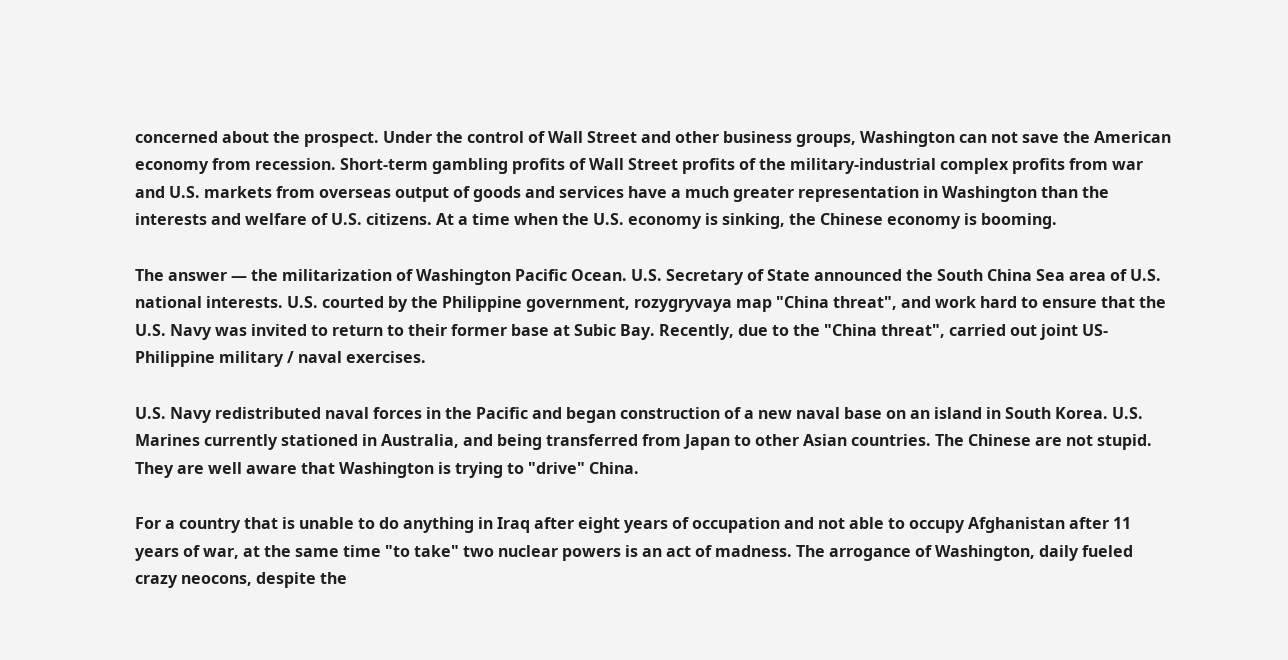concerned about the prospect. Under the control of Wall Street and other business groups, Washington can not save the American economy from recession. Short-term gambling profits of Wall Street profits of the military-industrial complex profits from war and U.S. markets from overseas output of goods and services have a much greater representation in Washington than the interests and welfare of U.S. citizens. At a time when the U.S. economy is sinking, the Chinese economy is booming.

The answer — the militarization of Washington Pacific Ocean. U.S. Secretary of State announced the South China Sea area of U.S. national interests. U.S. courted by the Philippine government, rozygryvaya map "China threat", and work hard to ensure that the U.S. Navy was invited to return to their former base at Subic Bay. Recently, due to the "China threat", carried out joint US-Philippine military / naval exercises.

U.S. Navy redistributed naval forces in the Pacific and began construction of a new naval base on an island in South Korea. U.S. Marines currently stationed in Australia, and being transferred from Japan to other Asian countries. The Chinese are not stupid. They are well aware that Washington is trying to "drive" China.

For a country that is unable to do anything in Iraq after eight years of occupation and not able to occupy Afghanistan after 11 years of war, at the same time "to take" two nuclear powers is an act of madness. The arrogance of Washington, daily fueled crazy neocons, despite the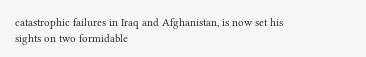catastrophic failures in Iraq and Afghanistan, is now set his sights on two formidable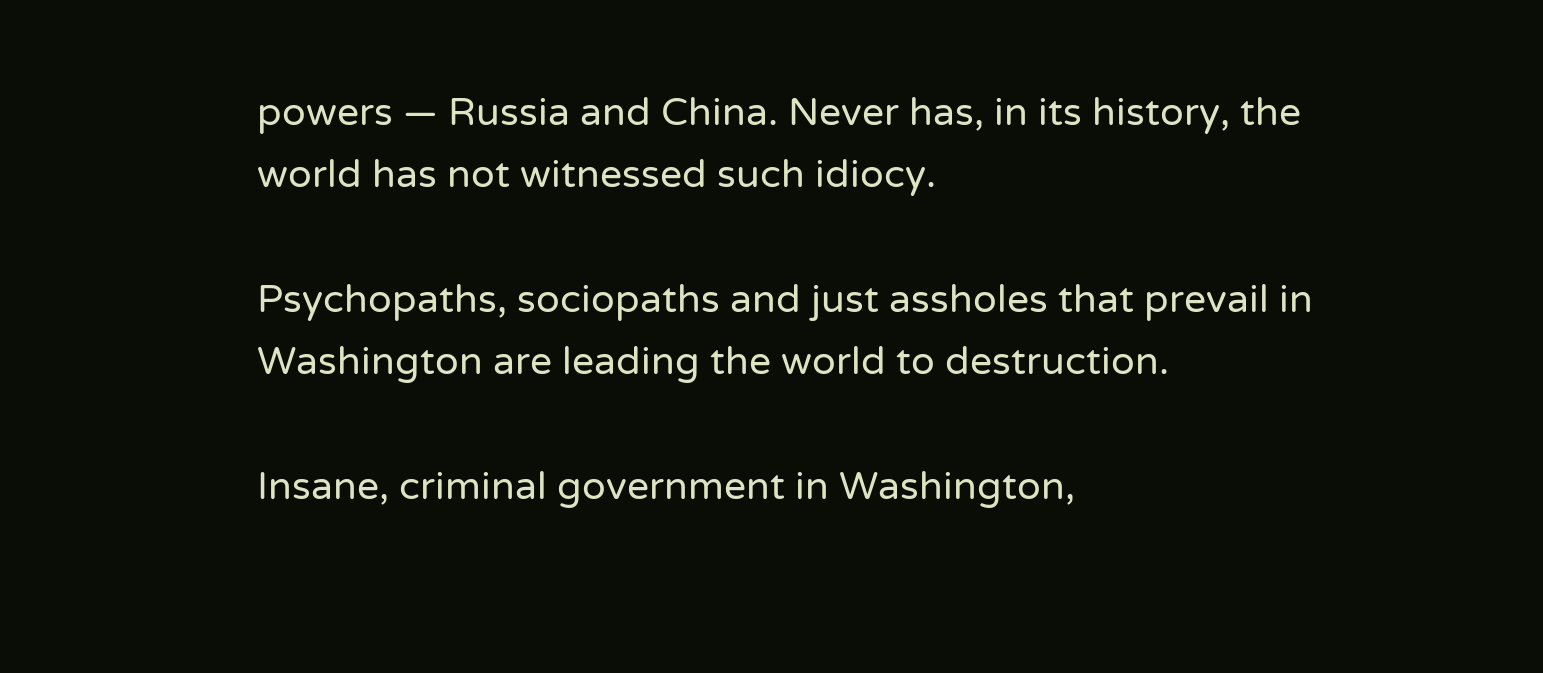powers — Russia and China. Never has, in its history, the world has not witnessed such idiocy.

Psychopaths, sociopaths and just assholes that prevail in Washington are leading the world to destruction.

Insane, criminal government in Washington,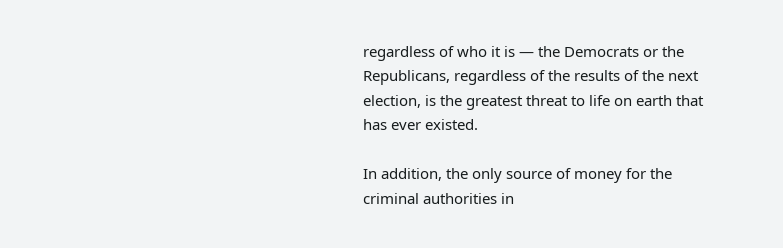regardless of who it is — the Democrats or the Republicans, regardless of the results of the next election, is the greatest threat to life on earth that has ever existed.

In addition, the only source of money for the criminal authorities in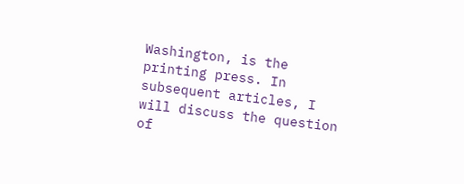Washington, is the printing press. In subsequent articles, I will discuss the question of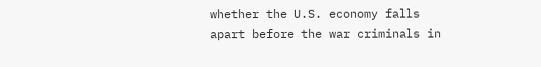whether the U.S. economy falls apart before the war criminals in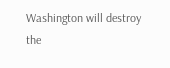Washington will destroy the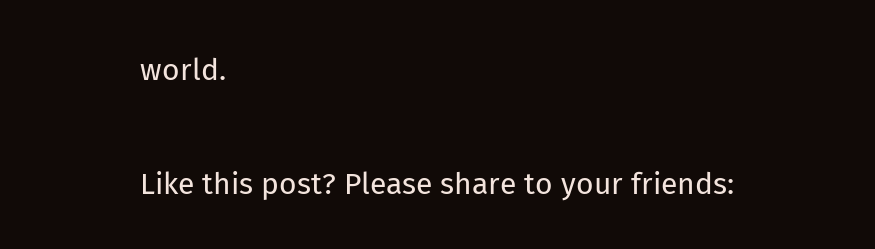world.

Like this post? Please share to your friends: